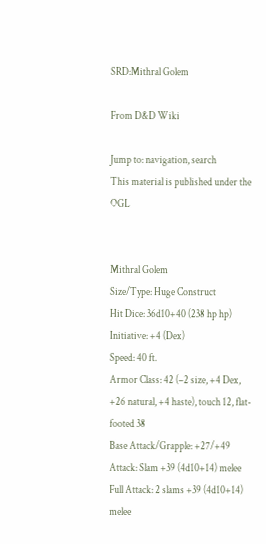SRD:Mithral Golem

From D&D Wiki

Jump to: navigation, search
This material is published under the OGL


Mithral Golem
Size/Type: Huge Construct
Hit Dice: 36d10+40 (238 hp hp)
Initiative: +4 (Dex)
Speed: 40 ft.
Armor Class: 42 (–2 size, +4 Dex, +26 natural, +4 haste), touch 12, flat-footed 38
Base Attack/Grapple: +27/+49
Attack: Slam +39 (4d10+14) melee
Full Attack: 2 slams +39 (4d10+14) melee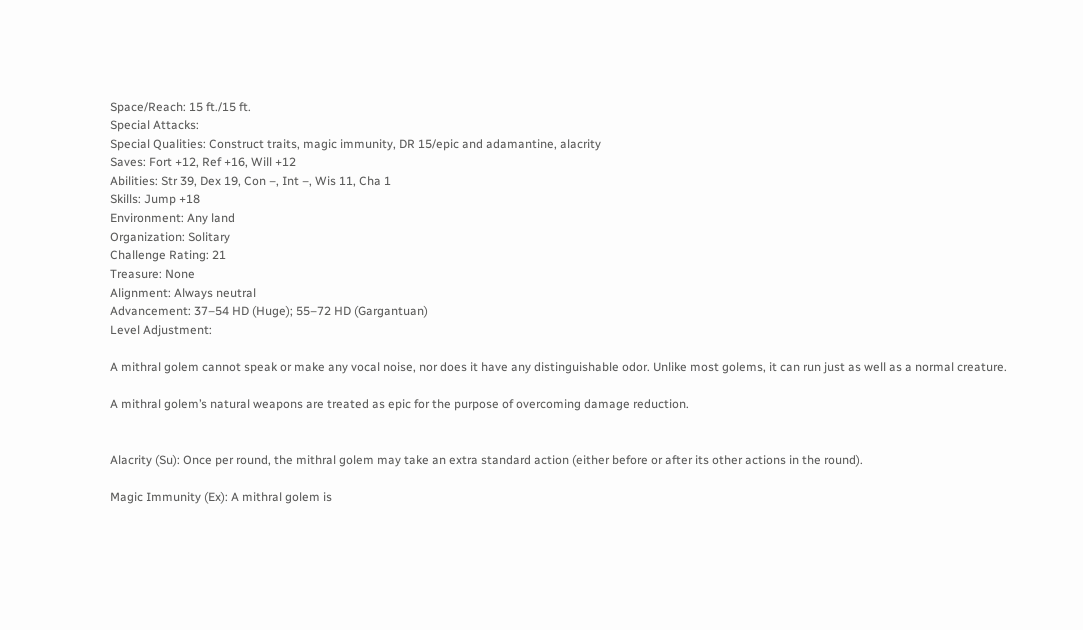Space/Reach: 15 ft./15 ft.
Special Attacks:
Special Qualities: Construct traits, magic immunity, DR 15/epic and adamantine, alacrity
Saves: Fort +12, Ref +16, Will +12
Abilities: Str 39, Dex 19, Con –, Int –, Wis 11, Cha 1
Skills: Jump +18
Environment: Any land
Organization: Solitary
Challenge Rating: 21
Treasure: None
Alignment: Always neutral
Advancement: 37–54 HD (Huge); 55–72 HD (Gargantuan)
Level Adjustment:

A mithral golem cannot speak or make any vocal noise, nor does it have any distinguishable odor. Unlike most golems, it can run just as well as a normal creature.

A mithral golem’s natural weapons are treated as epic for the purpose of overcoming damage reduction.


Alacrity (Su): Once per round, the mithral golem may take an extra standard action (either before or after its other actions in the round).

Magic Immunity (Ex): A mithral golem is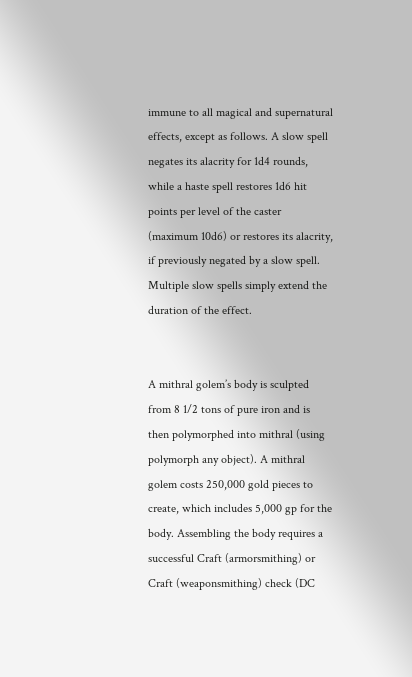immune to all magical and supernatural effects, except as follows. A slow spell negates its alacrity for 1d4 rounds, while a haste spell restores 1d6 hit points per level of the caster (maximum 10d6) or restores its alacrity, if previously negated by a slow spell. Multiple slow spells simply extend the duration of the effect.


A mithral golem’s body is sculpted from 8 1/2 tons of pure iron and is then polymorphed into mithral (using polymorph any object). A mithral golem costs 250,000 gold pieces to create, which includes 5,000 gp for the body. Assembling the body requires a successful Craft (armorsmithing) or Craft (weaponsmithing) check (DC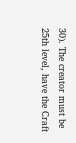30). The creator must be 25th level, have the Craft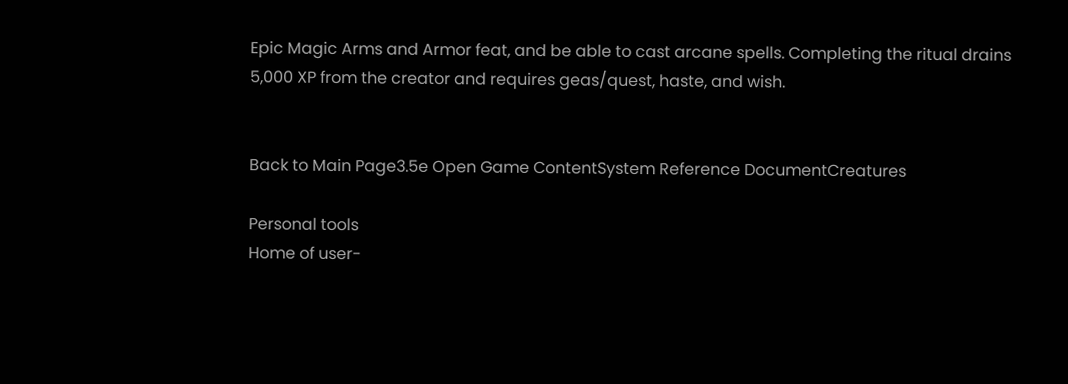Epic Magic Arms and Armor feat, and be able to cast arcane spells. Completing the ritual drains 5,000 XP from the creator and requires geas/quest, haste, and wish.


Back to Main Page3.5e Open Game ContentSystem Reference DocumentCreatures

Personal tools
Home of user-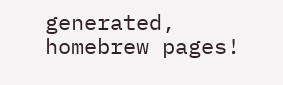generated,
homebrew pages!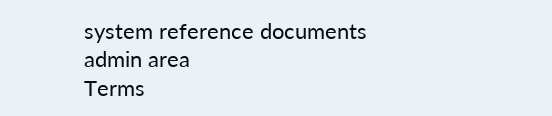system reference documents
admin area
Terms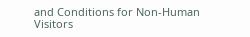and Conditions for Non-Human Visitors